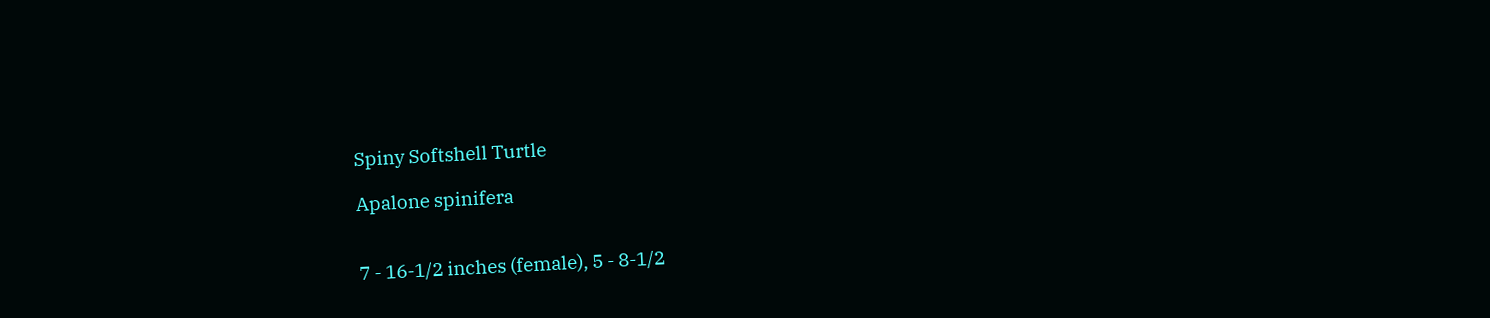Spiny Softshell Turtle

Apalone spinifera


7 - 16-1/2 inches (female), 5 - 8-1/2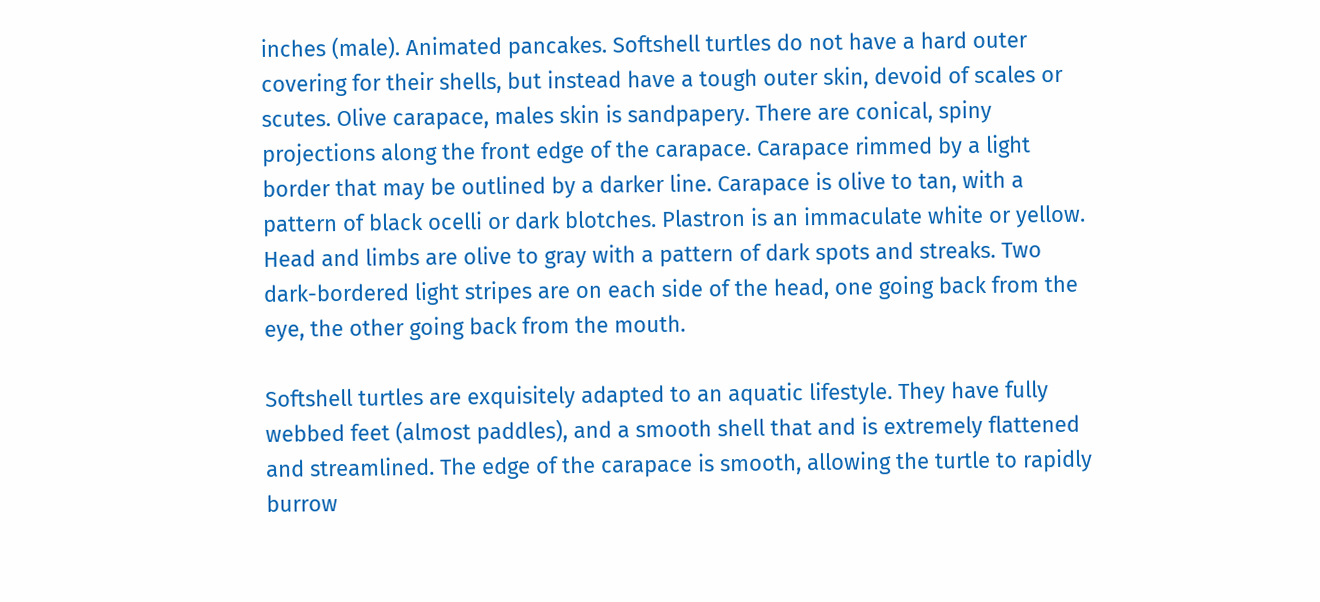inches (male). Animated pancakes. Softshell turtles do not have a hard outer covering for their shells, but instead have a tough outer skin, devoid of scales or scutes. Olive carapace, males skin is sandpapery. There are conical, spiny projections along the front edge of the carapace. Carapace rimmed by a light border that may be outlined by a darker line. Carapace is olive to tan, with a pattern of black ocelli or dark blotches. Plastron is an immaculate white or yellow. Head and limbs are olive to gray with a pattern of dark spots and streaks. Two dark-bordered light stripes are on each side of the head, one going back from the eye, the other going back from the mouth.

Softshell turtles are exquisitely adapted to an aquatic lifestyle. They have fully webbed feet (almost paddles), and a smooth shell that and is extremely flattened and streamlined. The edge of the carapace is smooth, allowing the turtle to rapidly burrow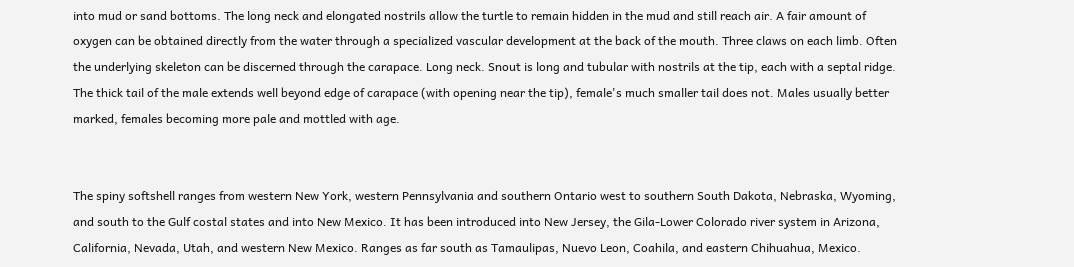into mud or sand bottoms. The long neck and elongated nostrils allow the turtle to remain hidden in the mud and still reach air. A fair amount of oxygen can be obtained directly from the water through a specialized vascular development at the back of the mouth. Three claws on each limb. Often the underlying skeleton can be discerned through the carapace. Long neck. Snout is long and tubular with nostrils at the tip, each with a septal ridge. The thick tail of the male extends well beyond edge of carapace (with opening near the tip), female's much smaller tail does not. Males usually better marked, females becoming more pale and mottled with age.


The spiny softshell ranges from western New York, western Pennsylvania and southern Ontario west to southern South Dakota, Nebraska, Wyoming, and south to the Gulf costal states and into New Mexico. It has been introduced into New Jersey, the Gila-Lower Colorado river system in Arizona, California, Nevada, Utah, and western New Mexico. Ranges as far south as Tamaulipas, Nuevo Leon, Coahila, and eastern Chihuahua, Mexico.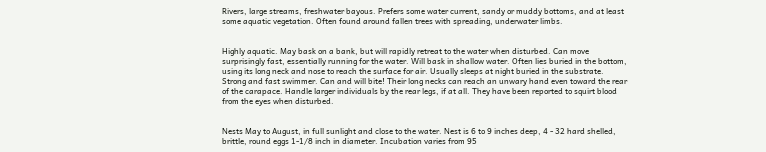Rivers, large streams, freshwater bayous. Prefers some water current, sandy or muddy bottoms, and at least some aquatic vegetation. Often found around fallen trees with spreading, underwater limbs.


Highly aquatic. May bask on a bank, but will rapidly retreat to the water when disturbed. Can move surprisingly fast, essentially running for the water. Will bask in shallow water. Often lies buried in the bottom, using its long neck and nose to reach the surface for air. Usually sleeps at night buried in the substrate. Strong and fast swimmer. Can and will bite! Their long necks can reach an unwary hand even toward the rear of the carapace. Handle larger individuals by the rear legs, if at all. They have been reported to squirt blood from the eyes when disturbed.


Nests May to August, in full sunlight and close to the water. Nest is 6 to 9 inches deep, 4 - 32 hard shelled, brittle, round eggs 1-1/8 inch in diameter. Incubation varies from 95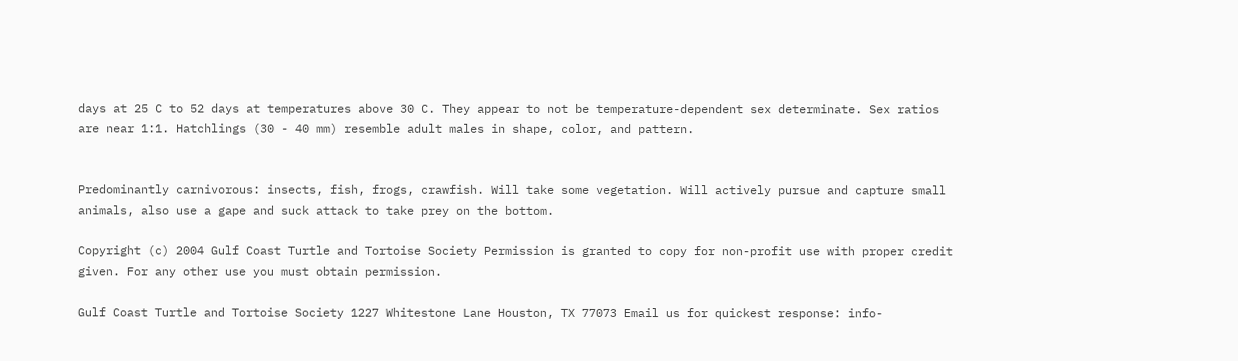days at 25 C to 52 days at temperatures above 30 C. They appear to not be temperature-dependent sex determinate. Sex ratios are near 1:1. Hatchlings (30 - 40 mm) resemble adult males in shape, color, and pattern.


Predominantly carnivorous: insects, fish, frogs, crawfish. Will take some vegetation. Will actively pursue and capture small animals, also use a gape and suck attack to take prey on the bottom.

Copyright (c) 2004 Gulf Coast Turtle and Tortoise Society Permission is granted to copy for non-profit use with proper credit given. For any other use you must obtain permission.

Gulf Coast Turtle and Tortoise Society 1227 Whitestone Lane Houston, TX 77073 Email us for quickest response: info-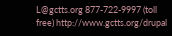L@gctts.org 877-722-9997 (toll free) http://www.gctts.org/drupal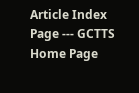Article Index Page --- GCTTS Home Page